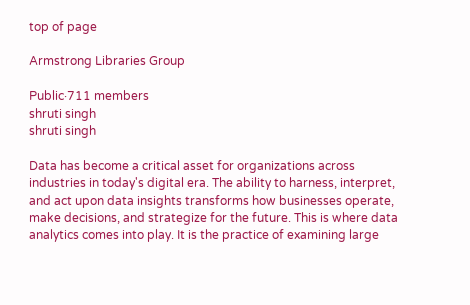top of page

Armstrong Libraries Group

Public·711 members
shruti singh
shruti singh

Data has become a critical asset for organizations across industries in today's digital era. The ability to harness, interpret, and act upon data insights transforms how businesses operate, make decisions, and strategize for the future. This is where data analytics comes into play. It is the practice of examining large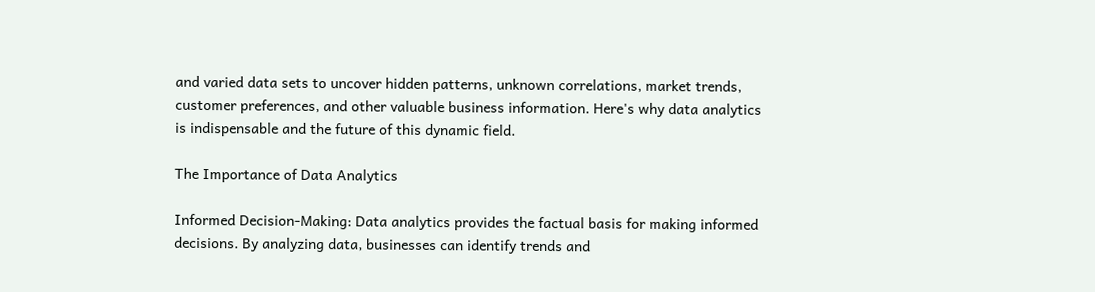and varied data sets to uncover hidden patterns, unknown correlations, market trends, customer preferences, and other valuable business information. Here's why data analytics is indispensable and the future of this dynamic field.

The Importance of Data Analytics

Informed Decision-Making: Data analytics provides the factual basis for making informed decisions. By analyzing data, businesses can identify trends and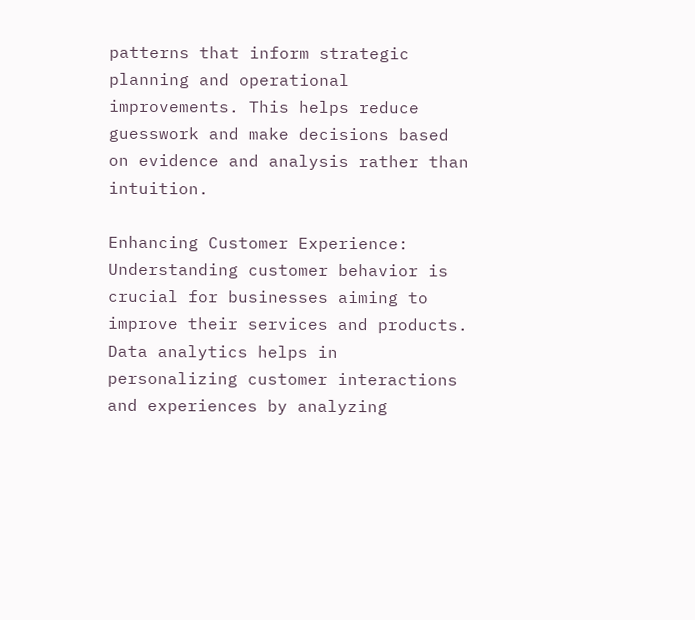patterns that inform strategic planning and operational improvements. This helps reduce guesswork and make decisions based on evidence and analysis rather than intuition.

Enhancing Customer Experience: Understanding customer behavior is crucial for businesses aiming to improve their services and products. Data analytics helps in personalizing customer interactions and experiences by analyzing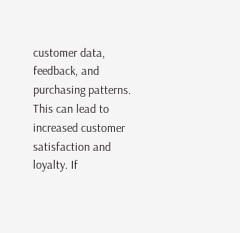customer data, feedback, and purchasing patterns. This can lead to increased customer satisfaction and loyalty. If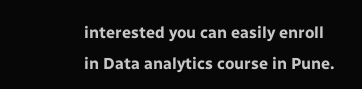interested you can easily enroll in Data analytics course in Pune.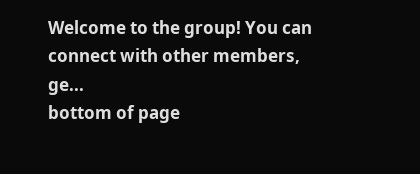Welcome to the group! You can connect with other members, ge...
bottom of page